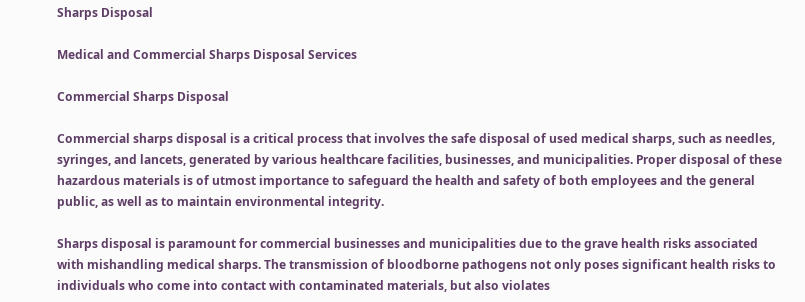Sharps Disposal

Medical and Commercial Sharps Disposal Services

Commercial Sharps Disposal

Commercial sharps disposal is a critical process that involves the safe disposal of used medical sharps, such as needles, syringes, and lancets, generated by various healthcare facilities, businesses, and municipalities. Proper disposal of these hazardous materials is of utmost importance to safeguard the health and safety of both employees and the general public, as well as to maintain environmental integrity.

Sharps disposal is paramount for commercial businesses and municipalities due to the grave health risks associated with mishandling medical sharps. The transmission of bloodborne pathogens not only poses significant health risks to individuals who come into contact with contaminated materials, but also violates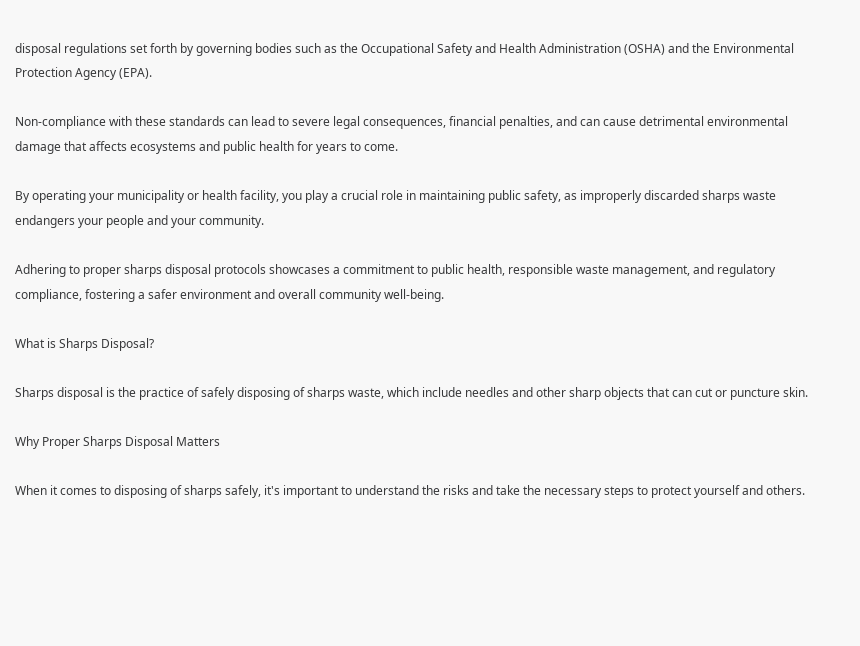disposal regulations set forth by governing bodies such as the Occupational Safety and Health Administration (OSHA) and the Environmental Protection Agency (EPA).

Non-compliance with these standards can lead to severe legal consequences, financial penalties, and can cause detrimental environmental damage that affects ecosystems and public health for years to come.

By operating your municipality or health facility, you play a crucial role in maintaining public safety, as improperly discarded sharps waste endangers your people and your community.

Adhering to proper sharps disposal protocols showcases a commitment to public health, responsible waste management, and regulatory compliance, fostering a safer environment and overall community well-being.

What is Sharps Disposal?

Sharps disposal is the practice of safely disposing of sharps waste, which include needles and other sharp objects that can cut or puncture skin.

Why Proper Sharps Disposal Matters

When it comes to disposing of sharps safely, it's important to understand the risks and take the necessary steps to protect yourself and others.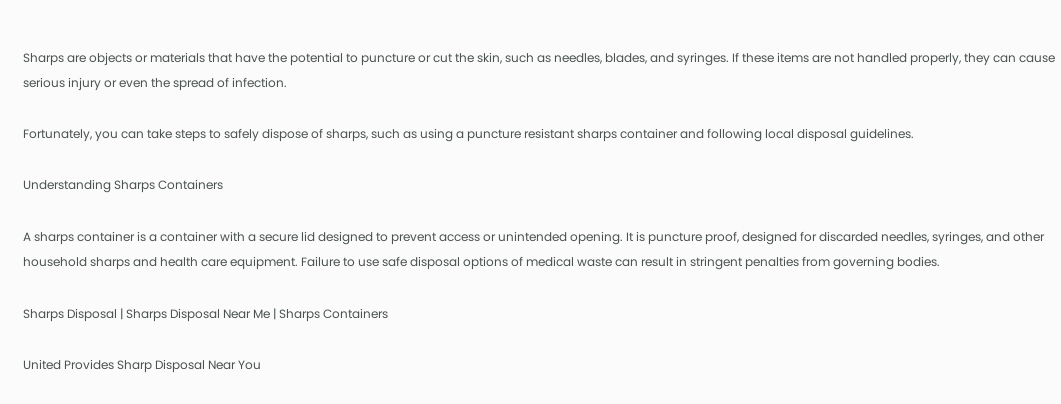Sharps are objects or materials that have the potential to puncture or cut the skin, such as needles, blades, and syringes. If these items are not handled properly, they can cause serious injury or even the spread of infection.

Fortunately, you can take steps to safely dispose of sharps, such as using a puncture resistant sharps container and following local disposal guidelines.

Understanding Sharps Containers

A sharps container is a container with a secure lid designed to prevent access or unintended opening. It is puncture proof, designed for discarded needles, syringes, and other household sharps and health care equipment. Failure to use safe disposal options of medical waste can result in stringent penalties from governing bodies.

Sharps Disposal | Sharps Disposal Near Me | Sharps Containers

United Provides Sharp Disposal Near You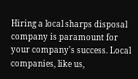Hiring a local sharps disposal company is paramount for your company's success. Local companies, like us,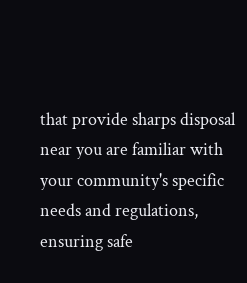that provide sharps disposal near you are familiar with your community's specific needs and regulations, ensuring safe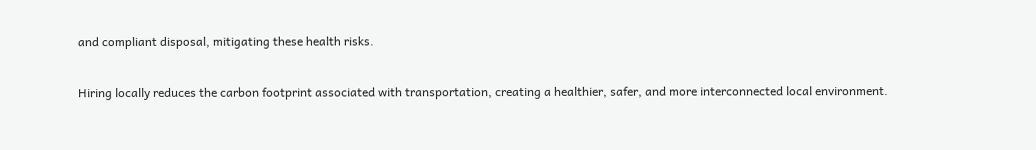and compliant disposal, mitigating these health risks.

Hiring locally reduces the carbon footprint associated with transportation, creating a healthier, safer, and more interconnected local environment.